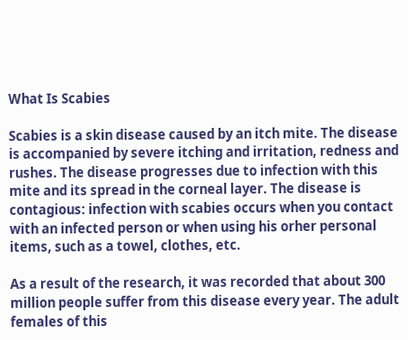What Is Scabies

Scabies is a skin disease caused by an itch mite. The disease is accompanied by severe itching and irritation, redness and rushes. The disease progresses due to infection with this mite and its spread in the corneal layer. The disease is contagious: infection with scabies occurs when you contact with an infected person or when using his orher personal items, such as a towel, clothes, etc.

As a result of the research, it was recorded that about 300 million people suffer from this disease every year. The adult females of this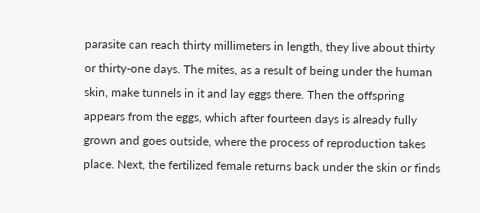parasite can reach thirty millimeters in length, they live about thirty or thirty-one days. The mites, as a result of being under the human skin, make tunnels in it and lay eggs there. Then the offspring appears from the eggs, which after fourteen days is already fully grown and goes outside, where the process of reproduction takes place. Next, the fertilized female returns back under the skin or finds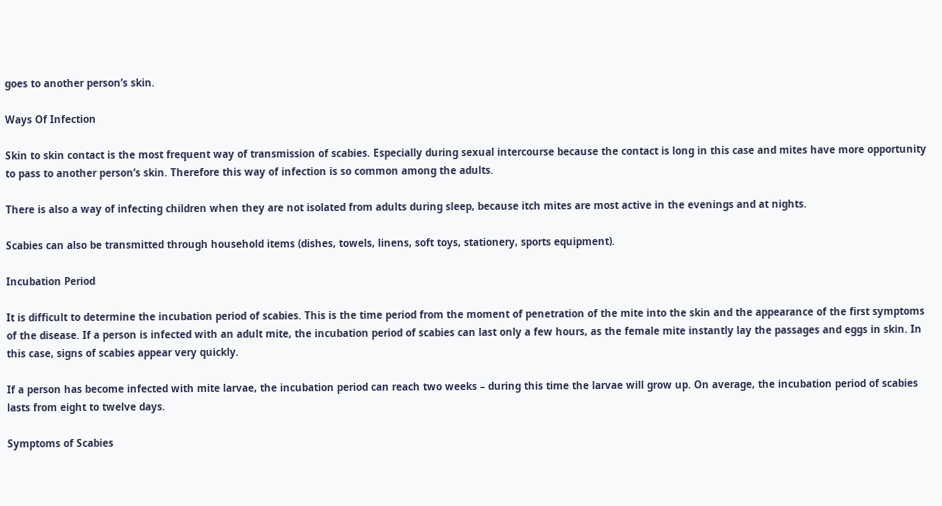goes to another person’s skin.

Ways Of Infection

Skin to skin contact is the most frequent way of transmission of scabies. Especially during sexual intercourse because the contact is long in this case and mites have more opportunity to pass to another person’s skin. Therefore this way of infection is so common among the adults.

There is also a way of infecting children when they are not isolated from adults during sleep, because itch mites are most active in the evenings and at nights.

Scabies can also be transmitted through household items (dishes, towels, linens, soft toys, stationery, sports equipment).

Incubation Period

It is difficult to determine the incubation period of scabies. This is the time period from the moment of penetration of the mite into the skin and the appearance of the first symptoms of the disease. If a person is infected with an adult mite, the incubation period of scabies can last only a few hours, as the female mite instantly lay the passages and eggs in skin. In this case, signs of scabies appear very quickly.

If a person has become infected with mite larvae, the incubation period can reach two weeks – during this time the larvae will grow up. On average, the incubation period of scabies lasts from eight to twelve days.

Symptoms of Scabies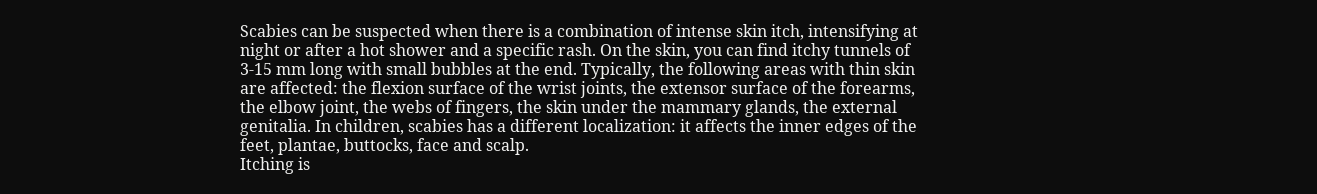Scabies can be suspected when there is a combination of intense skin itch, intensifying at night or after a hot shower and a specific rash. On the skin, you can find itchy tunnels of 3-15 mm long with small bubbles at the end. Typically, the following areas with thin skin are affected: the flexion surface of the wrist joints, the extensor surface of the forearms, the elbow joint, the webs of fingers, the skin under the mammary glands, the external genitalia. In children, scabies has a different localization: it affects the inner edges of the feet, plantae, buttocks, face and scalp.
Itching is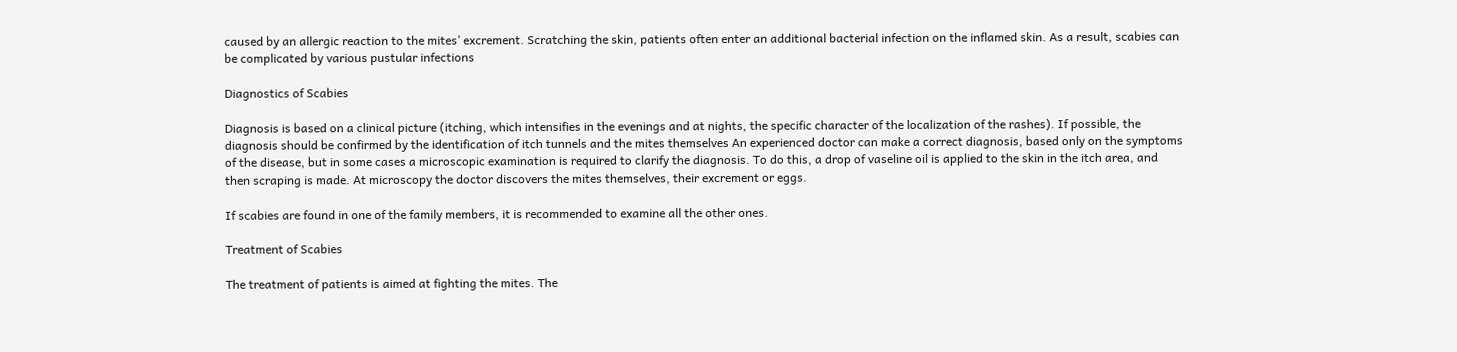caused by an allergic reaction to the mites’ excrement. Scratching the skin, patients often enter an additional bacterial infection on the inflamed skin. As a result, scabies can be complicated by various pustular infections

Diagnostics of Scabies

Diagnosis is based on a clinical picture (itching, which intensifies in the evenings and at nights, the specific character of the localization of the rashes). If possible, the diagnosis should be confirmed by the identification of itch tunnels and the mites themselves An experienced doctor can make a correct diagnosis, based only on the symptoms of the disease, but in some cases a microscopic examination is required to clarify the diagnosis. To do this, a drop of vaseline oil is applied to the skin in the itch area, and then scraping is made. At microscopy the doctor discovers the mites themselves, their excrement or eggs.

If scabies are found in one of the family members, it is recommended to examine all the other ones.

Treatment of Scabies

The treatment of patients is aimed at fighting the mites. The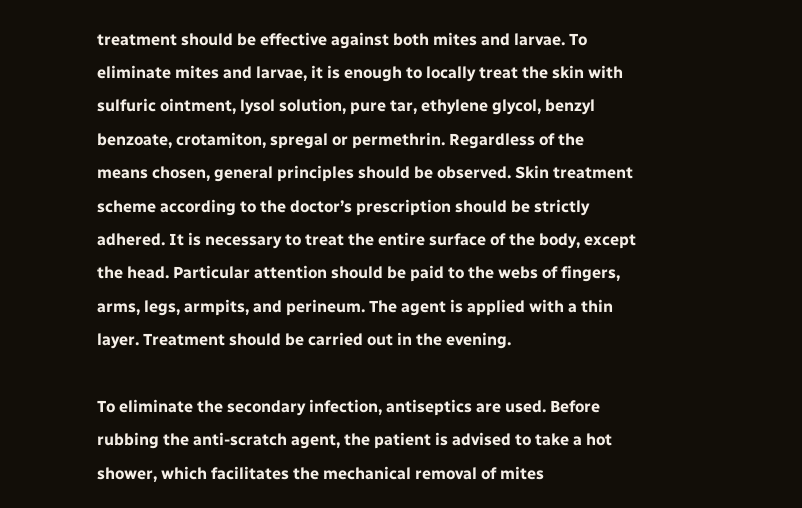treatment should be effective against both mites and larvae. To eliminate mites and larvae, it is enough to locally treat the skin with sulfuric ointment, lysol solution, pure tar, ethylene glycol, benzyl benzoate, crotamiton, spregal or permethrin. Regardless of the means chosen, general principles should be observed. Skin treatment scheme according to the doctor’s prescription should be strictly adhered. It is necessary to treat the entire surface of the body, except the head. Particular attention should be paid to the webs of fingers, arms, legs, armpits, and perineum. The agent is applied with a thin layer. Treatment should be carried out in the evening.

To eliminate the secondary infection, antiseptics are used. Before rubbing the anti-scratch agent, the patient is advised to take a hot shower, which facilitates the mechanical removal of mites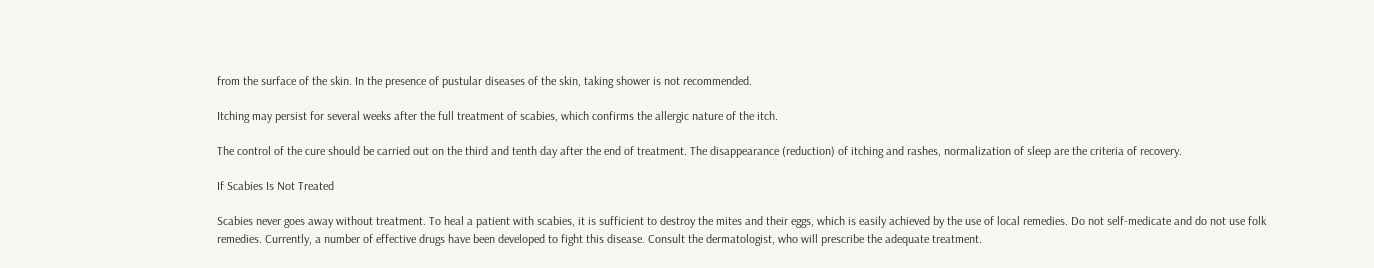from the surface of the skin. In the presence of pustular diseases of the skin, taking shower is not recommended.

Itching may persist for several weeks after the full treatment of scabies, which confirms the allergic nature of the itch.

The control of the cure should be carried out on the third and tenth day after the end of treatment. The disappearance (reduction) of itching and rashes, normalization of sleep are the criteria of recovery.

If Scabies Is Not Treated

Scabies never goes away without treatment. To heal a patient with scabies, it is sufficient to destroy the mites and their eggs, which is easily achieved by the use of local remedies. Do not self-medicate and do not use folk remedies. Currently, a number of effective drugs have been developed to fight this disease. Consult the dermatologist, who will prescribe the adequate treatment.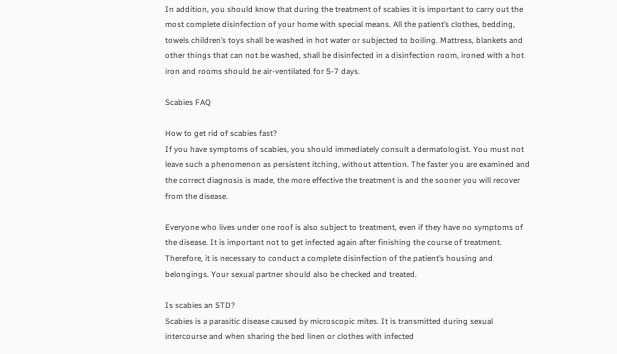In addition, you should know that during the treatment of scabies it is important to carry out the most complete disinfection of your home with special means. All the patient’s clothes, bedding, towels children’s toys shall be washed in hot water or subjected to boiling. Mattress, blankets and other things that can not be washed, shall be disinfected in a disinfection room, ironed with a hot iron and rooms should be air-ventilated for 5-7 days.

Scabies FAQ

How to get rid of scabies fast?
If you have symptoms of scabies, you should immediately consult a dermatologist. You must not leave such a phenomenon as persistent itching, without attention. The faster you are examined and the correct diagnosis is made, the more effective the treatment is and the sooner you will recover from the disease.

Everyone who lives under one roof is also subject to treatment, even if they have no symptoms of the disease. It is important not to get infected again after finishing the course of treatment. Therefore, it is necessary to conduct a complete disinfection of the patient’s housing and belongings. Your sexual partner should also be checked and treated.

Is scabies an STD?
Scabies is a parasitic disease caused by microscopic mites. It is transmitted during sexual intercourse and when sharing the bed linen or clothes with infected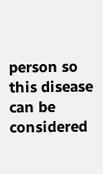person so this disease can be considered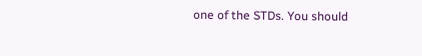one of the STDs. You should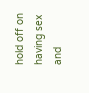hold off on having sex and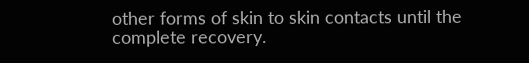other forms of skin to skin contacts until the complete recovery.